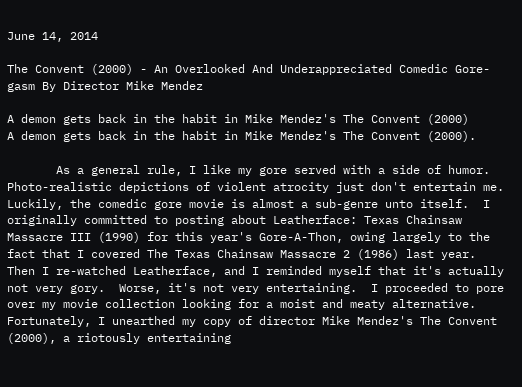June 14, 2014

The Convent (2000) - An Overlooked And Underappreciated Comedic Gore-gasm By Director Mike Mendez

A demon gets back in the habit in Mike Mendez's The Convent (2000)
A demon gets back in the habit in Mike Mendez's The Convent (2000).

       As a general rule, I like my gore served with a side of humor.  Photo-realistic depictions of violent atrocity just don't entertain me.  Luckily, the comedic gore movie is almost a sub-genre unto itself.  I originally committed to posting about Leatherface: Texas Chainsaw Massacre III (1990) for this year's Gore-A-Thon, owing largely to the fact that I covered The Texas Chainsaw Massacre 2 (1986) last year.  Then I re-watched Leatherface, and I reminded myself that it's actually not very gory.  Worse, it's not very entertaining.  I proceeded to pore over my movie collection looking for a moist and meaty alternative.  Fortunately, I unearthed my copy of director Mike Mendez's The Convent (2000), a riotously entertaining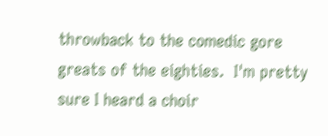throwback to the comedic gore greats of the eighties.  I'm pretty sure I heard a choir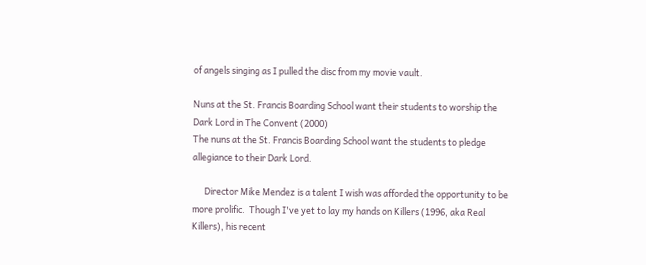of angels singing as I pulled the disc from my movie vault.

Nuns at the St. Francis Boarding School want their students to worship the Dark Lord in The Convent (2000)
The nuns at the St. Francis Boarding School want the students to pledge allegiance to their Dark Lord.

      Director Mike Mendez is a talent I wish was afforded the opportunity to be more prolific.  Though I've yet to lay my hands on Killers (1996, aka Real Killers), his recent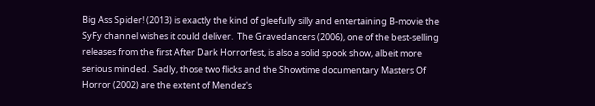Big Ass Spider! (2013) is exactly the kind of gleefully silly and entertaining B-movie the SyFy channel wishes it could deliver.  The Gravedancers (2006), one of the best-selling releases from the first After Dark Horrorfest, is also a solid spook show, albeit more serious minded.  Sadly, those two flicks and the Showtime documentary Masters Of Horror (2002) are the extent of Mendez's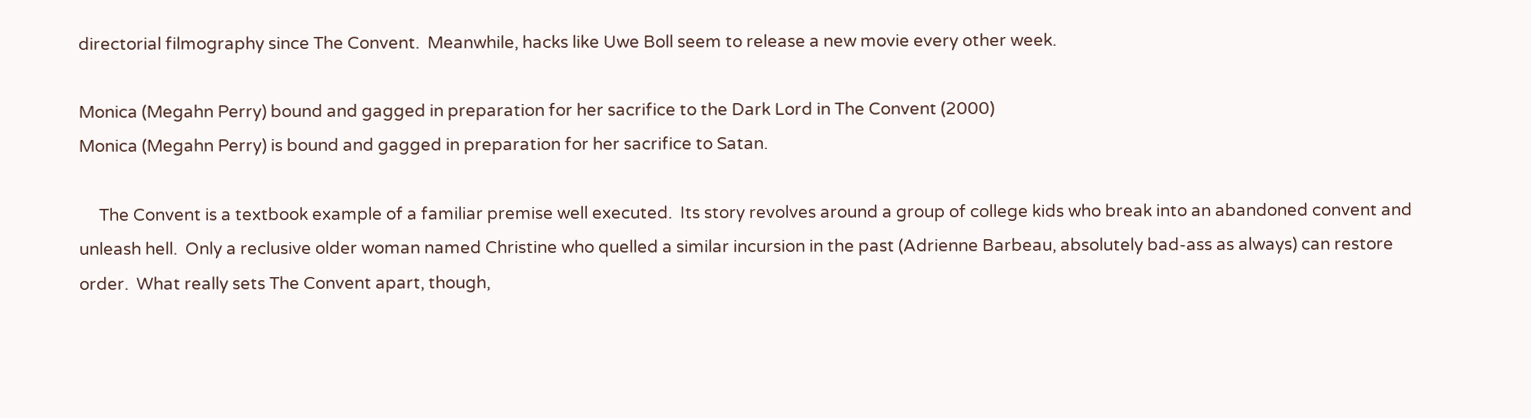directorial filmography since The Convent.  Meanwhile, hacks like Uwe Boll seem to release a new movie every other week.

Monica (Megahn Perry) bound and gagged in preparation for her sacrifice to the Dark Lord in The Convent (2000)
Monica (Megahn Perry) is bound and gagged in preparation for her sacrifice to Satan.

     The Convent is a textbook example of a familiar premise well executed.  Its story revolves around a group of college kids who break into an abandoned convent and unleash hell.  Only a reclusive older woman named Christine who quelled a similar incursion in the past (Adrienne Barbeau, absolutely bad-ass as always) can restore order.  What really sets The Convent apart, though,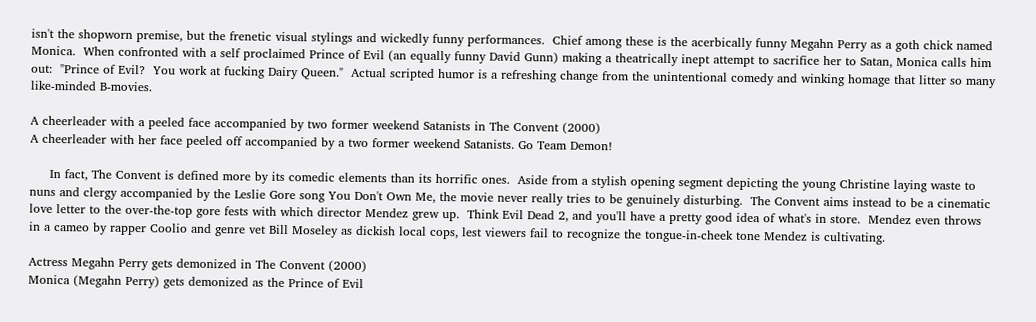isn't the shopworn premise, but the frenetic visual stylings and wickedly funny performances.  Chief among these is the acerbically funny Megahn Perry as a goth chick named Monica.  When confronted with a self proclaimed Prince of Evil (an equally funny David Gunn) making a theatrically inept attempt to sacrifice her to Satan, Monica calls him out:  "Prince of Evil?  You work at fucking Dairy Queen."  Actual scripted humor is a refreshing change from the unintentional comedy and winking homage that litter so many like-minded B-movies.

A cheerleader with a peeled face accompanied by two former weekend Satanists in The Convent (2000)
A cheerleader with her face peeled off accompanied by a two former weekend Satanists. Go Team Demon!

     In fact, The Convent is defined more by its comedic elements than its horrific ones.  Aside from a stylish opening segment depicting the young Christine laying waste to nuns and clergy accompanied by the Leslie Gore song You Don't Own Me, the movie never really tries to be genuinely disturbing.  The Convent aims instead to be a cinematic love letter to the over-the-top gore fests with which director Mendez grew up.  Think Evil Dead 2, and you'll have a pretty good idea of what's in store.  Mendez even throws in a cameo by rapper Coolio and genre vet Bill Moseley as dickish local cops, lest viewers fail to recognize the tongue-in-cheek tone Mendez is cultivating.

Actress Megahn Perry gets demonized in The Convent (2000)
Monica (Megahn Perry) gets demonized as the Prince of Evil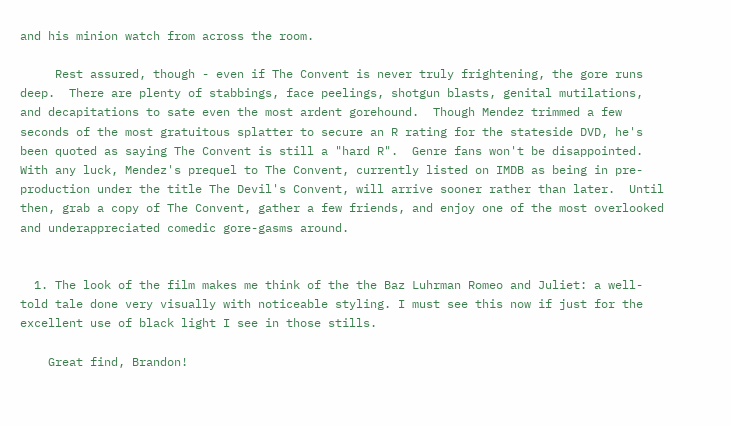and his minion watch from across the room.

     Rest assured, though - even if The Convent is never truly frightening, the gore runs deep.  There are plenty of stabbings, face peelings, shotgun blasts, genital mutilations, and decapitations to sate even the most ardent gorehound.  Though Mendez trimmed a few seconds of the most gratuitous splatter to secure an R rating for the stateside DVD, he's been quoted as saying The Convent is still a "hard R".  Genre fans won't be disappointed.  With any luck, Mendez's prequel to The Convent, currently listed on IMDB as being in pre-production under the title The Devil's Convent, will arrive sooner rather than later.  Until then, grab a copy of The Convent, gather a few friends, and enjoy one of the most overlooked and underappreciated comedic gore-gasms around.


  1. The look of the film makes me think of the the Baz Luhrman Romeo and Juliet: a well-told tale done very visually with noticeable styling. I must see this now if just for the excellent use of black light I see in those stills.

    Great find, Brandon!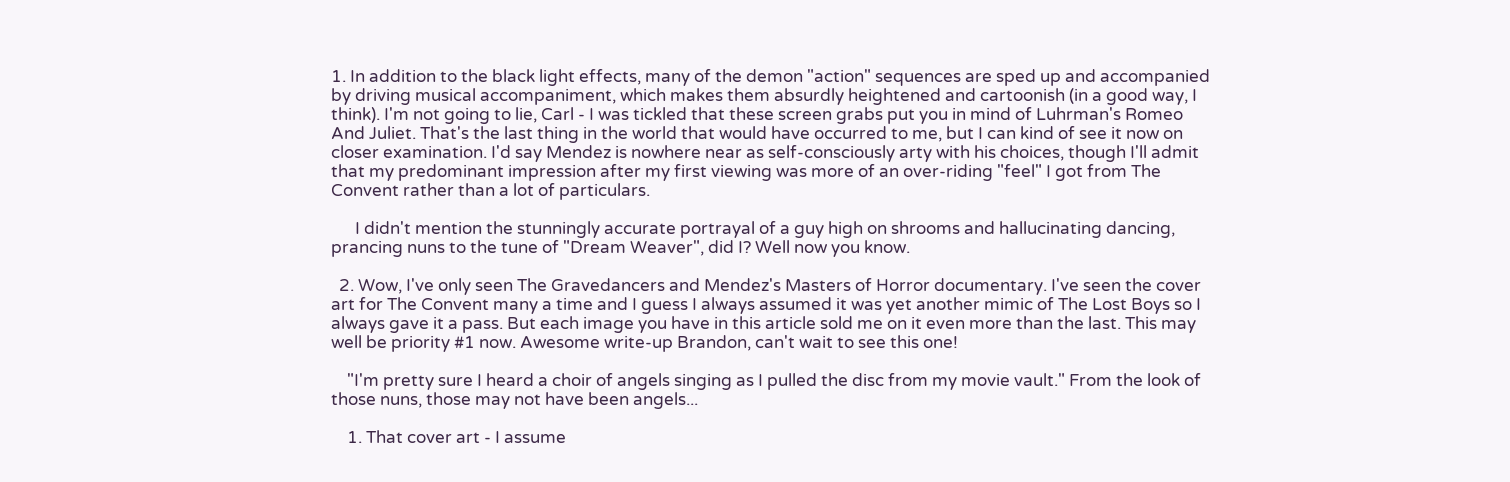1. In addition to the black light effects, many of the demon "action" sequences are sped up and accompanied by driving musical accompaniment, which makes them absurdly heightened and cartoonish (in a good way, I think). I'm not going to lie, Carl - I was tickled that these screen grabs put you in mind of Luhrman's Romeo And Juliet. That's the last thing in the world that would have occurred to me, but I can kind of see it now on closer examination. I'd say Mendez is nowhere near as self-consciously arty with his choices, though I'll admit that my predominant impression after my first viewing was more of an over-riding "feel" I got from The Convent rather than a lot of particulars.

      I didn't mention the stunningly accurate portrayal of a guy high on shrooms and hallucinating dancing, prancing nuns to the tune of "Dream Weaver", did I? Well now you know.

  2. Wow, I've only seen The Gravedancers and Mendez's Masters of Horror documentary. I've seen the cover art for The Convent many a time and I guess I always assumed it was yet another mimic of The Lost Boys so I always gave it a pass. But each image you have in this article sold me on it even more than the last. This may well be priority #1 now. Awesome write-up Brandon, can't wait to see this one!

    "I'm pretty sure I heard a choir of angels singing as I pulled the disc from my movie vault." From the look of those nuns, those may not have been angels...

    1. That cover art - I assume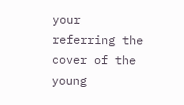your referring the cover of the young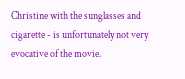Christine with the sunglasses and cigarette - is unfortunately not very evocative of the movie.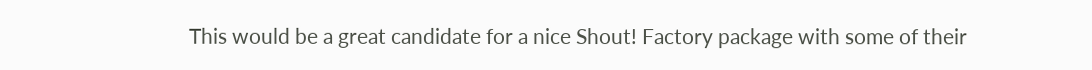This would be a great candidate for a nice Shout! Factory package with some of their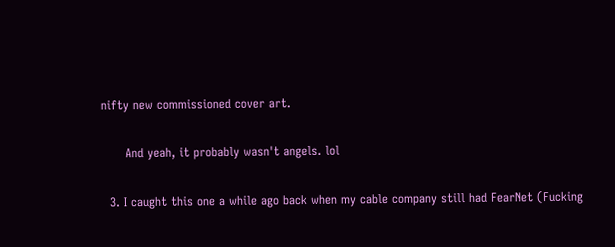nifty new commissioned cover art.

      And yeah, it probably wasn't angels. lol

  3. I caught this one a while ago back when my cable company still had FearNet (Fucking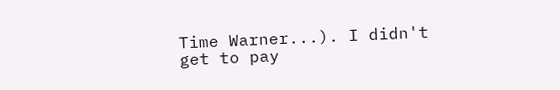Time Warner...). I didn't get to pay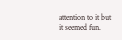attention to it but it seemed fun.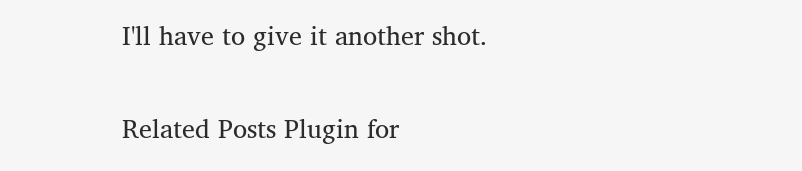I'll have to give it another shot.


Related Posts Plugin for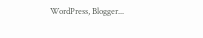WordPress, Blogger...